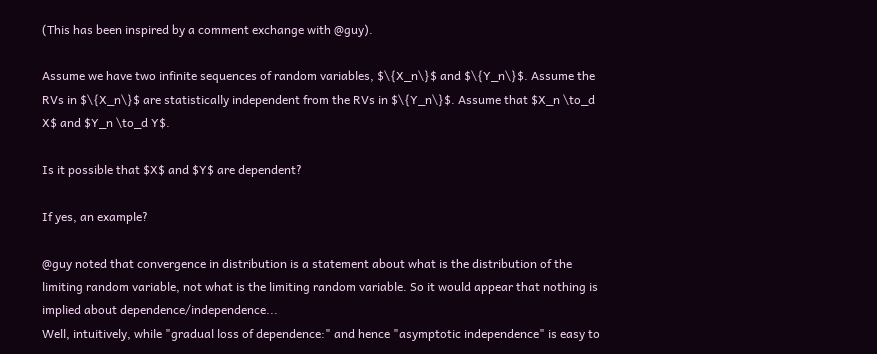(This has been inspired by a comment exchange with @guy).

Assume we have two infinite sequences of random variables, $\{X_n\}$ and $\{Y_n\}$. Assume the RVs in $\{X_n\}$ are statistically independent from the RVs in $\{Y_n\}$. Assume that $X_n \to_d X$ and $Y_n \to_d Y$.

Is it possible that $X$ and $Y$ are dependent?

If yes, an example?

@guy noted that convergence in distribution is a statement about what is the distribution of the limiting random variable, not what is the limiting random variable. So it would appear that nothing is implied about dependence/independence...
Well, intuitively, while "gradual loss of dependence:" and hence "asymptotic independence" is easy to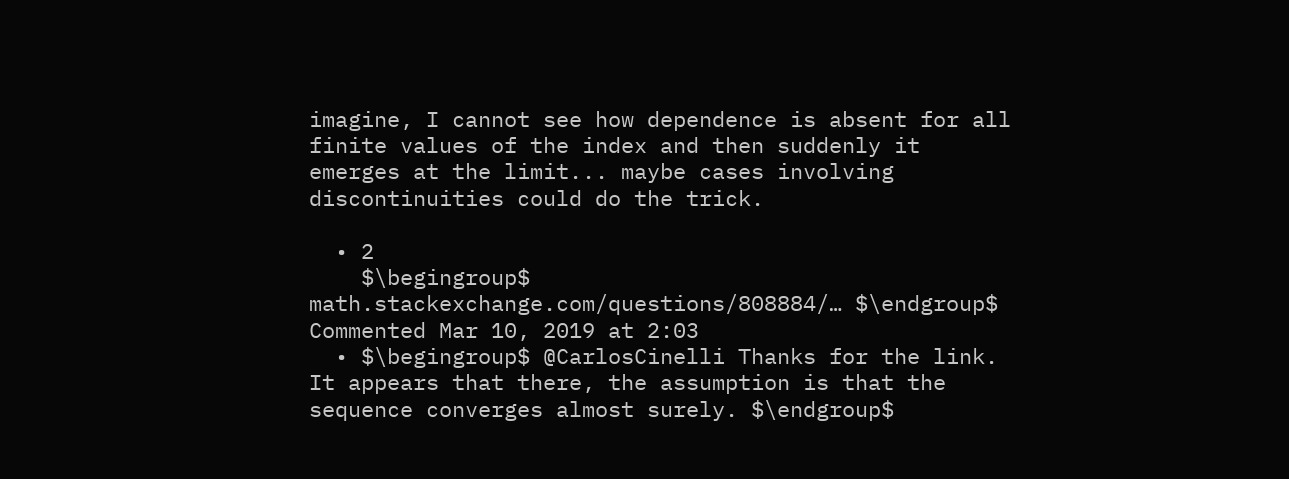imagine, I cannot see how dependence is absent for all finite values of the index and then suddenly it emerges at the limit... maybe cases involving discontinuities could do the trick.

  • 2
    $\begingroup$ math.stackexchange.com/questions/808884/… $\endgroup$ Commented Mar 10, 2019 at 2:03
  • $\begingroup$ @CarlosCinelli Thanks for the link. It appears that there, the assumption is that the sequence converges almost surely. $\endgroup$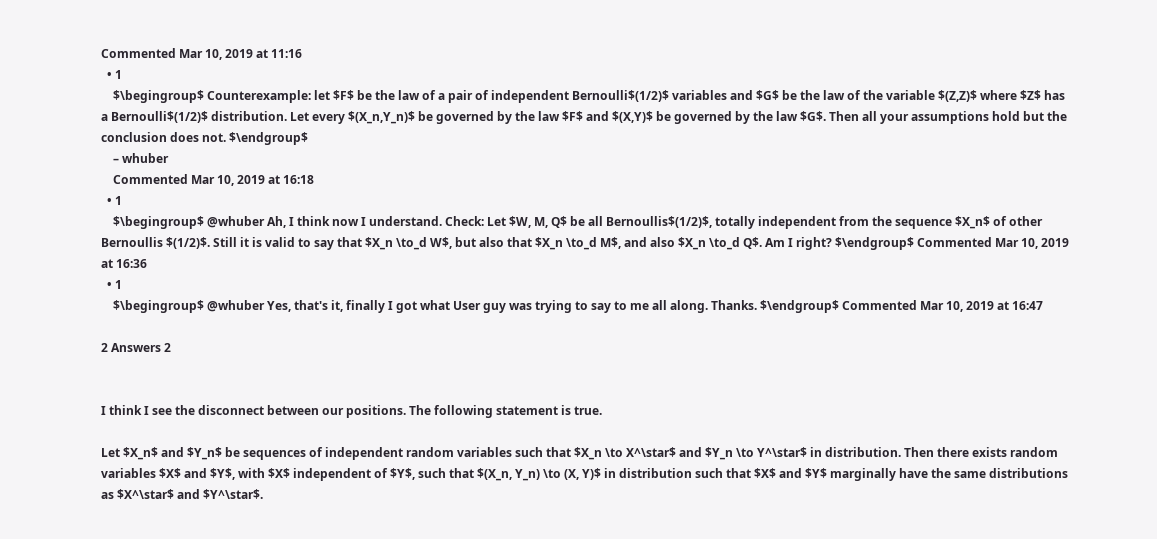Commented Mar 10, 2019 at 11:16
  • 1
    $\begingroup$ Counterexample: let $F$ be the law of a pair of independent Bernoulli$(1/2)$ variables and $G$ be the law of the variable $(Z,Z)$ where $Z$ has a Bernoulli$(1/2)$ distribution. Let every $(X_n,Y_n)$ be governed by the law $F$ and $(X,Y)$ be governed by the law $G$. Then all your assumptions hold but the conclusion does not. $\endgroup$
    – whuber
    Commented Mar 10, 2019 at 16:18
  • 1
    $\begingroup$ @whuber Ah, I think now I understand. Check: Let $W, M, Q$ be all Bernoullis$(1/2)$, totally independent from the sequence $X_n$ of other Bernoullis $(1/2)$. Still it is valid to say that $X_n \to_d W$, but also that $X_n \to_d M$, and also $X_n \to_d Q$. Am I right? $\endgroup$ Commented Mar 10, 2019 at 16:36
  • 1
    $\begingroup$ @whuber Yes, that's it, finally I got what User guy was trying to say to me all along. Thanks. $\endgroup$ Commented Mar 10, 2019 at 16:47

2 Answers 2


I think I see the disconnect between our positions. The following statement is true.

Let $X_n$ and $Y_n$ be sequences of independent random variables such that $X_n \to X^\star$ and $Y_n \to Y^\star$ in distribution. Then there exists random variables $X$ and $Y$, with $X$ independent of $Y$, such that $(X_n, Y_n) \to (X, Y)$ in distribution such that $X$ and $Y$ marginally have the same distributions as $X^\star$ and $Y^\star$.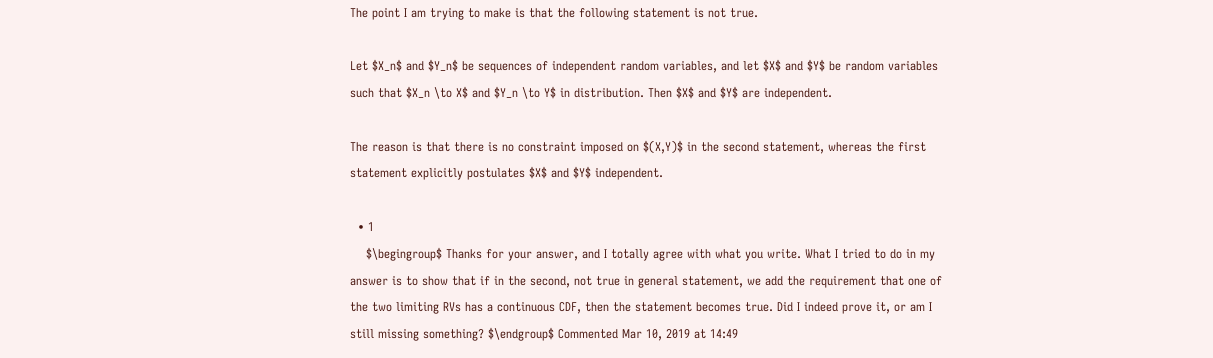The point I am trying to make is that the following statement is not true.

Let $X_n$ and $Y_n$ be sequences of independent random variables, and let $X$ and $Y$ be random variables such that $X_n \to X$ and $Y_n \to Y$ in distribution. Then $X$ and $Y$ are independent.

The reason is that there is no constraint imposed on $(X,Y)$ in the second statement, whereas the first statement explicitly postulates $X$ and $Y$ independent.

  • 1
    $\begingroup$ Thanks for your answer, and I totally agree with what you write. What I tried to do in my answer is to show that if in the second, not true in general statement, we add the requirement that one of the two limiting RVs has a continuous CDF, then the statement becomes true. Did I indeed prove it, or am I still missing something? $\endgroup$ Commented Mar 10, 2019 at 14:49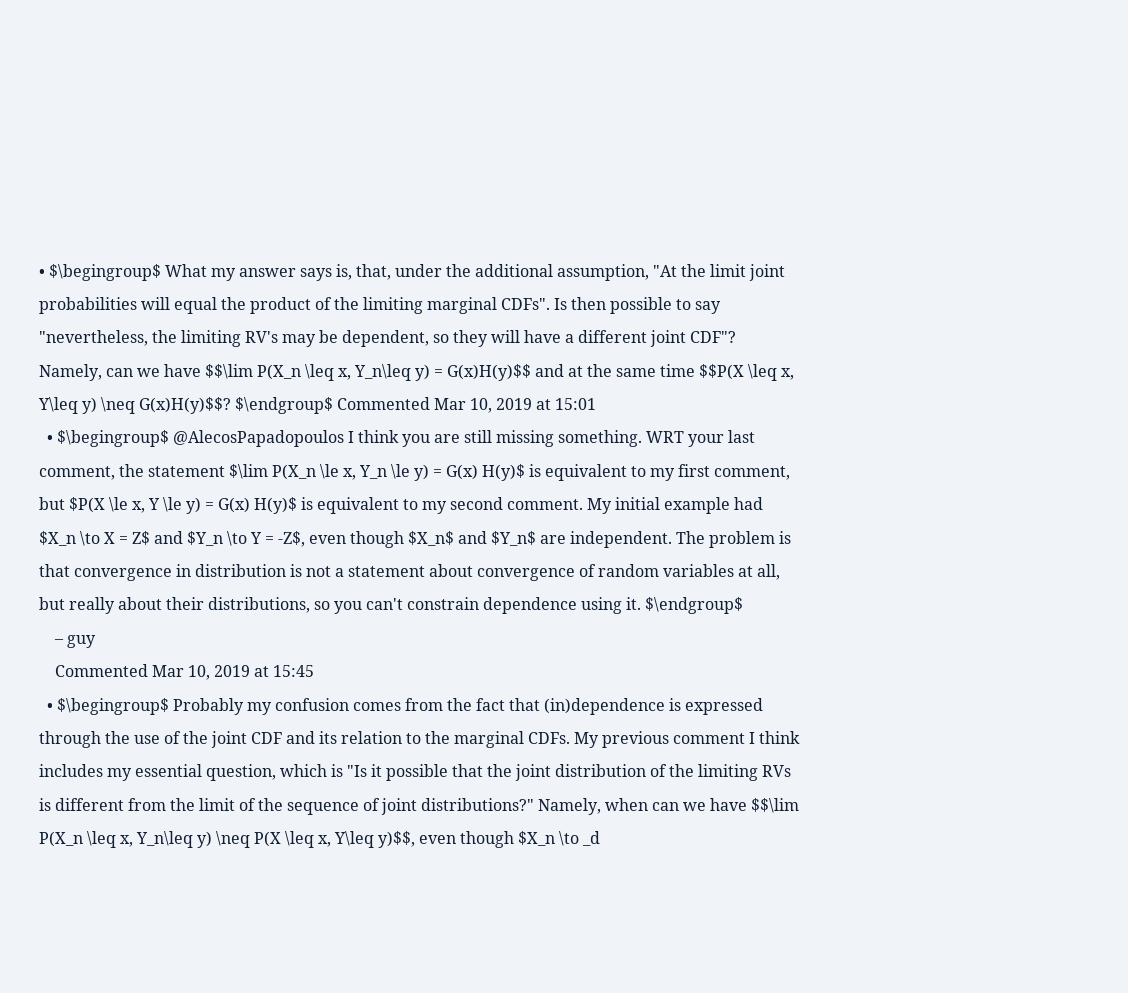• $\begingroup$ What my answer says is, that, under the additional assumption, "At the limit joint probabilities will equal the product of the limiting marginal CDFs". Is then possible to say "nevertheless, the limiting RV's may be dependent, so they will have a different joint CDF"? Namely, can we have $$\lim P(X_n \leq x, Y_n\leq y) = G(x)H(y)$$ and at the same time $$P(X \leq x, Y\leq y) \neq G(x)H(y)$$? $\endgroup$ Commented Mar 10, 2019 at 15:01
  • $\begingroup$ @AlecosPapadopoulos I think you are still missing something. WRT your last comment, the statement $\lim P(X_n \le x, Y_n \le y) = G(x) H(y)$ is equivalent to my first comment, but $P(X \le x, Y \le y) = G(x) H(y)$ is equivalent to my second comment. My initial example had $X_n \to X = Z$ and $Y_n \to Y = -Z$, even though $X_n$ and $Y_n$ are independent. The problem is that convergence in distribution is not a statement about convergence of random variables at all, but really about their distributions, so you can't constrain dependence using it. $\endgroup$
    – guy
    Commented Mar 10, 2019 at 15:45
  • $\begingroup$ Probably my confusion comes from the fact that (in)dependence is expressed through the use of the joint CDF and its relation to the marginal CDFs. My previous comment I think includes my essential question, which is "Is it possible that the joint distribution of the limiting RVs is different from the limit of the sequence of joint distributions?" Namely, when can we have $$\lim P(X_n \leq x, Y_n\leq y) \neq P(X \leq x, Y\leq y)$$, even though $X_n \to _d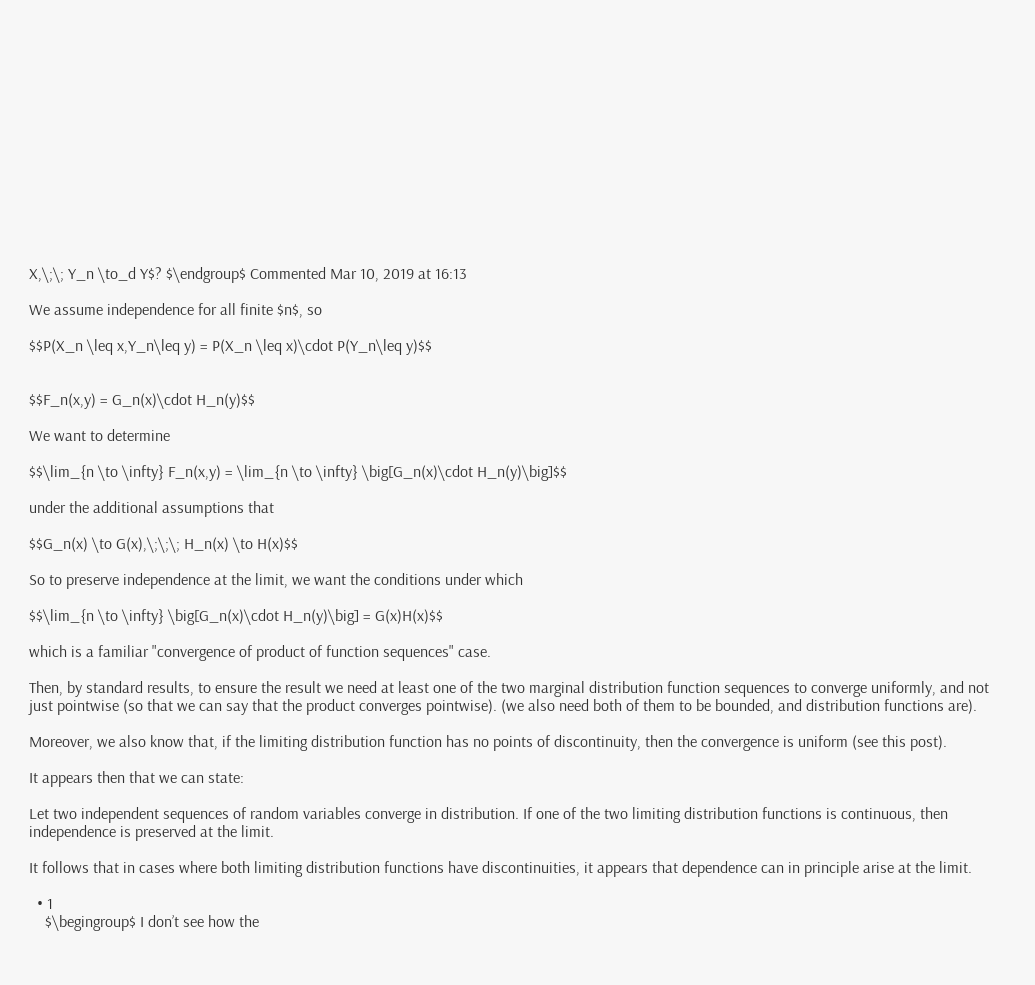X,\;\; Y_n \to_d Y$? $\endgroup$ Commented Mar 10, 2019 at 16:13

We assume independence for all finite $n$, so

$$P(X_n \leq x,Y_n\leq y) = P(X_n \leq x)\cdot P(Y_n\leq y)$$


$$F_n(x,y) = G_n(x)\cdot H_n(y)$$

We want to determine

$$\lim_{n \to \infty} F_n(x,y) = \lim_{n \to \infty} \big[G_n(x)\cdot H_n(y)\big]$$

under the additional assumptions that

$$G_n(x) \to G(x),\;\;\; H_n(x) \to H(x)$$

So to preserve independence at the limit, we want the conditions under which

$$\lim_{n \to \infty} \big[G_n(x)\cdot H_n(y)\big] = G(x)H(x)$$

which is a familiar "convergence of product of function sequences" case.

Then, by standard results, to ensure the result we need at least one of the two marginal distribution function sequences to converge uniformly, and not just pointwise (so that we can say that the product converges pointwise). (we also need both of them to be bounded, and distribution functions are).

Moreover, we also know that, if the limiting distribution function has no points of discontinuity, then the convergence is uniform (see this post).

It appears then that we can state:

Let two independent sequences of random variables converge in distribution. If one of the two limiting distribution functions is continuous, then independence is preserved at the limit.

It follows that in cases where both limiting distribution functions have discontinuities, it appears that dependence can in principle arise at the limit.

  • 1
    $\begingroup$ I don’t see how the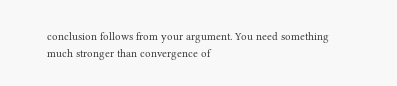conclusion follows from your argument. You need something much stronger than convergence of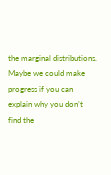the marginal distributions. Maybe we could make progress if you can explain why you don’t find the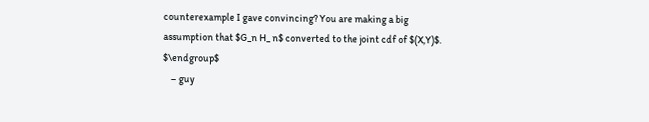counterexample I gave convincing? You are making a big assumption that $G_n H_ n$ converted to the joint cdf of $(X,Y)$. $\endgroup$
    – guy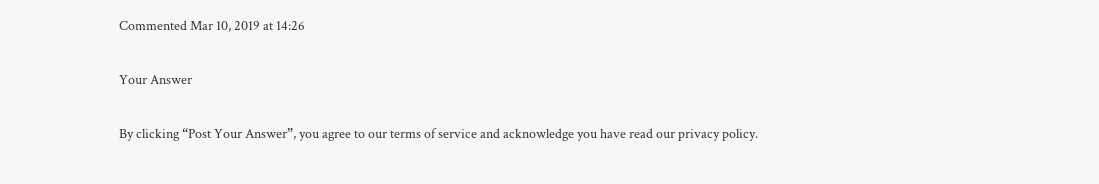Commented Mar 10, 2019 at 14:26

Your Answer

By clicking “Post Your Answer”, you agree to our terms of service and acknowledge you have read our privacy policy.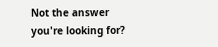Not the answer you're looking for?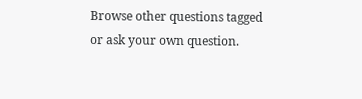Browse other questions tagged or ask your own question.